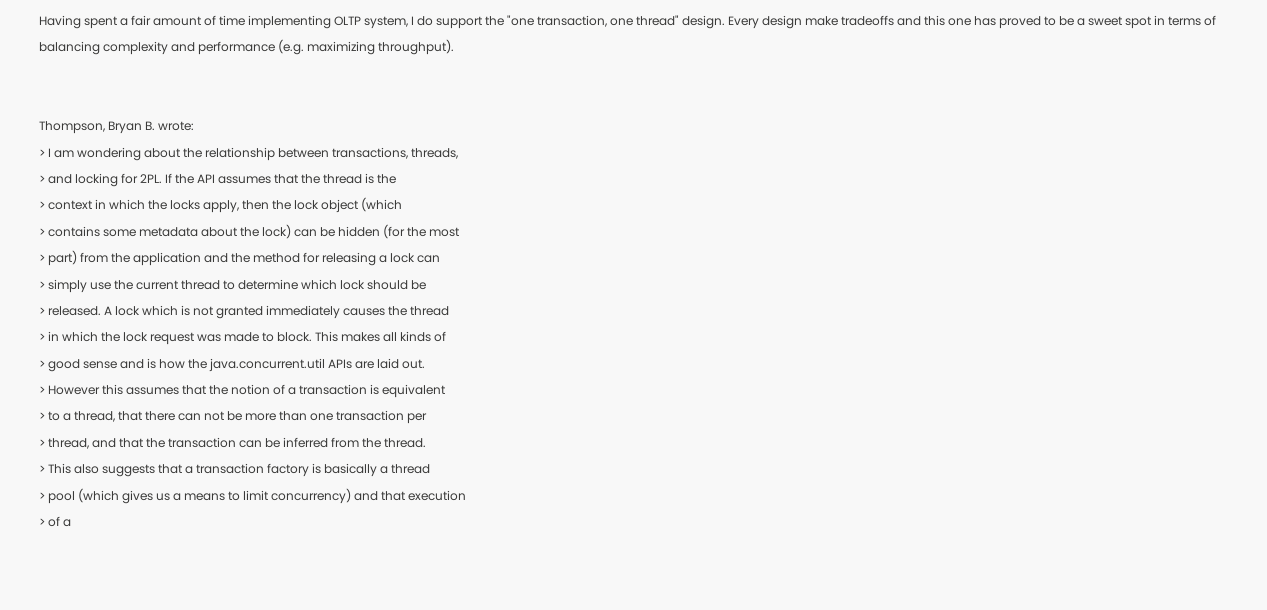Having spent a fair amount of time implementing OLTP system, I do support the "one transaction, one thread" design. Every design make tradeoffs and this one has proved to be a sweet spot in terms of balancing complexity and performance (e.g. maximizing throughput).


Thompson, Bryan B. wrote:
> I am wondering about the relationship between transactions, threads,
> and locking for 2PL. If the API assumes that the thread is the
> context in which the locks apply, then the lock object (which
> contains some metadata about the lock) can be hidden (for the most
> part) from the application and the method for releasing a lock can
> simply use the current thread to determine which lock should be
> released. A lock which is not granted immediately causes the thread
> in which the lock request was made to block. This makes all kinds of
> good sense and is how the java.concurrent.util APIs are laid out.
> However this assumes that the notion of a transaction is equivalent
> to a thread, that there can not be more than one transaction per
> thread, and that the transaction can be inferred from the thread.
> This also suggests that a transaction factory is basically a thread
> pool (which gives us a means to limit concurrency) and that execution
> of a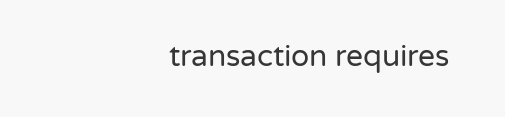transaction requires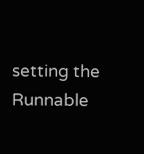setting the Runnable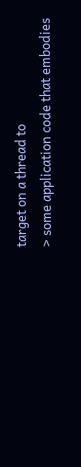target on a thread to
> some application code that embodies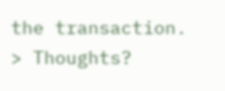the transaction.
> Thoughts?